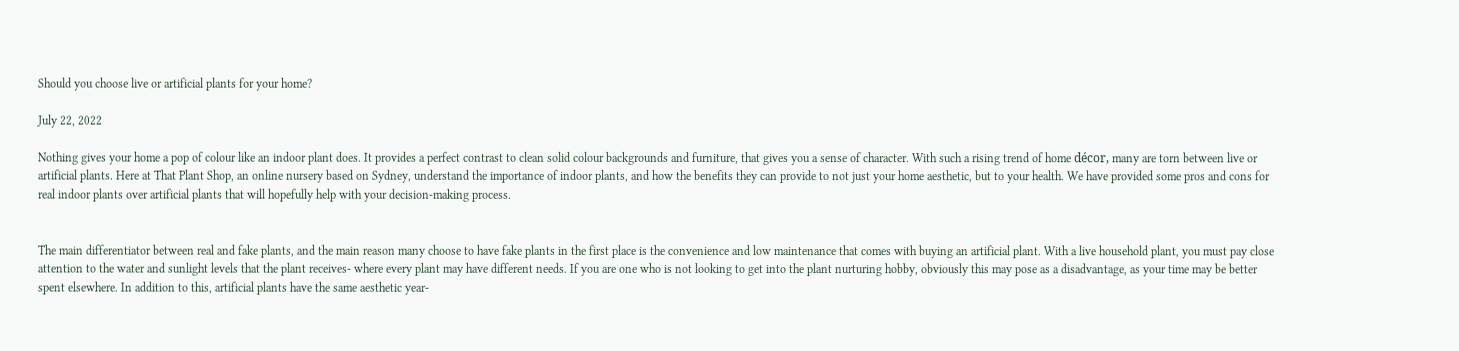Should you choose live or artificial plants for your home?

July 22, 2022

Nothing gives your home a pop of colour like an indoor plant does. It provides a perfect contrast to clean solid colour backgrounds and furniture, that gives you a sense of character. With such a rising trend of home décor, many are torn between live or artificial plants. Here at That Plant Shop, an online nursery based on Sydney, understand the importance of indoor plants, and how the benefits they can provide to not just your home aesthetic, but to your health. We have provided some pros and cons for real indoor plants over artificial plants that will hopefully help with your decision-making process.


The main differentiator between real and fake plants, and the main reason many choose to have fake plants in the first place is the convenience and low maintenance that comes with buying an artificial plant. With a live household plant, you must pay close attention to the water and sunlight levels that the plant receives- where every plant may have different needs. If you are one who is not looking to get into the plant nurturing hobby, obviously this may pose as a disadvantage, as your time may be better spent elsewhere. In addition to this, artificial plants have the same aesthetic year-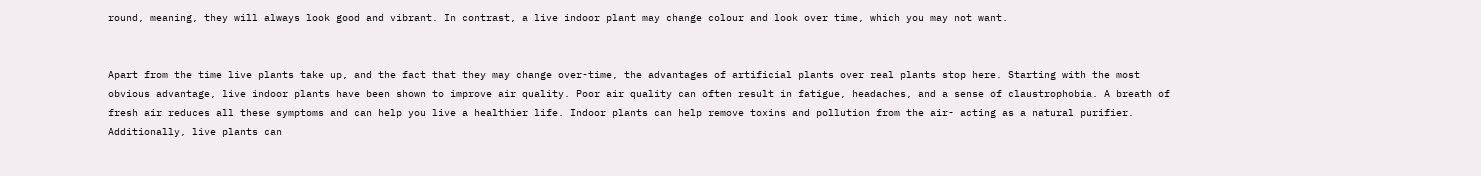round, meaning, they will always look good and vibrant. In contrast, a live indoor plant may change colour and look over time, which you may not want.


Apart from the time live plants take up, and the fact that they may change over-time, the advantages of artificial plants over real plants stop here. Starting with the most obvious advantage, live indoor plants have been shown to improve air quality. Poor air quality can often result in fatigue, headaches, and a sense of claustrophobia. A breath of fresh air reduces all these symptoms and can help you live a healthier life. Indoor plants can help remove toxins and pollution from the air- acting as a natural purifier. Additionally, live plants can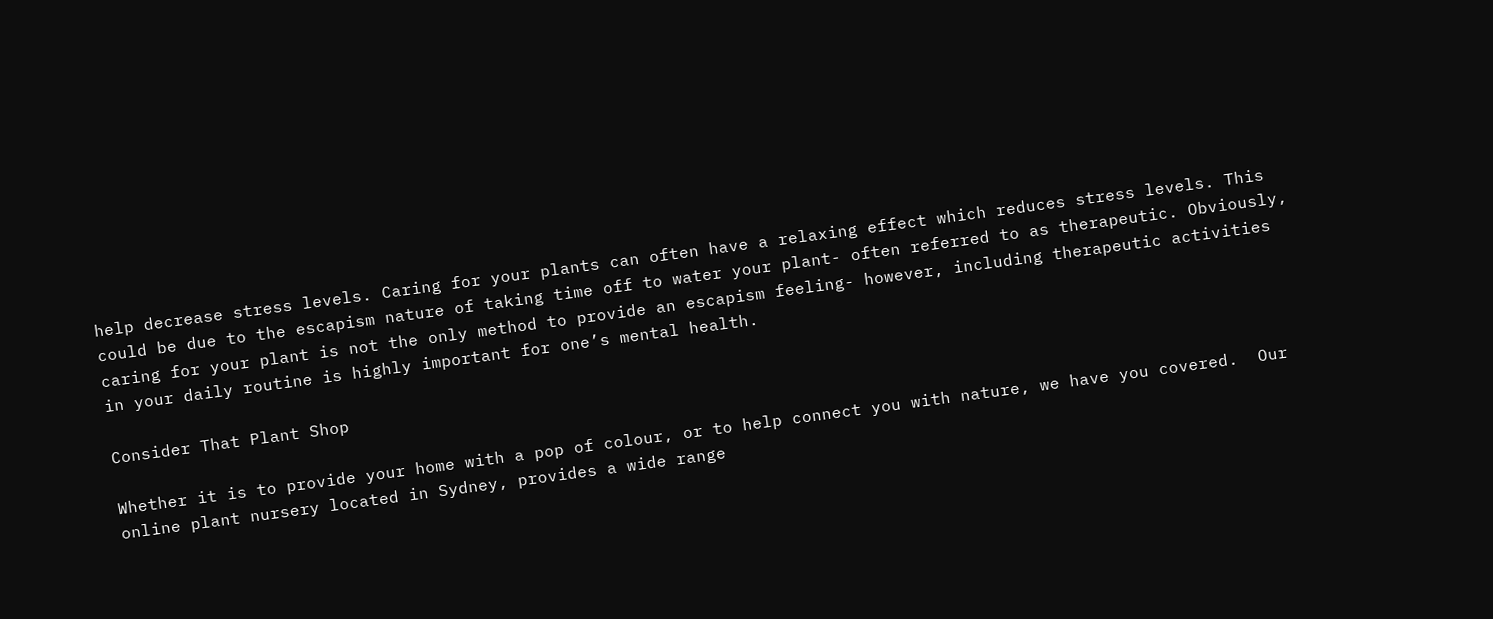help decrease stress levels. Caring for your plants can often have a relaxing effect which reduces stress levels. This could be due to the escapism nature of taking time off to water your plant- often referred to as therapeutic. Obviously, caring for your plant is not the only method to provide an escapism feeling- however, including therapeutic activities in your daily routine is highly important for one’s mental health.

Consider That Plant Shop

Whether it is to provide your home with a pop of colour, or to help connect you with nature, we have you covered.  Our online plant nursery located in Sydney, provides a wide range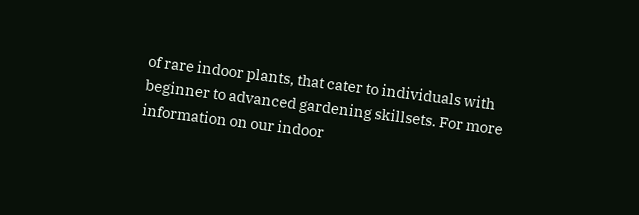of rare indoor plants, that cater to individuals with beginner to advanced gardening skillsets. For more information on our indoor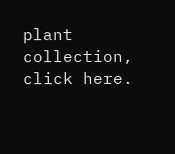plant collection, click here.